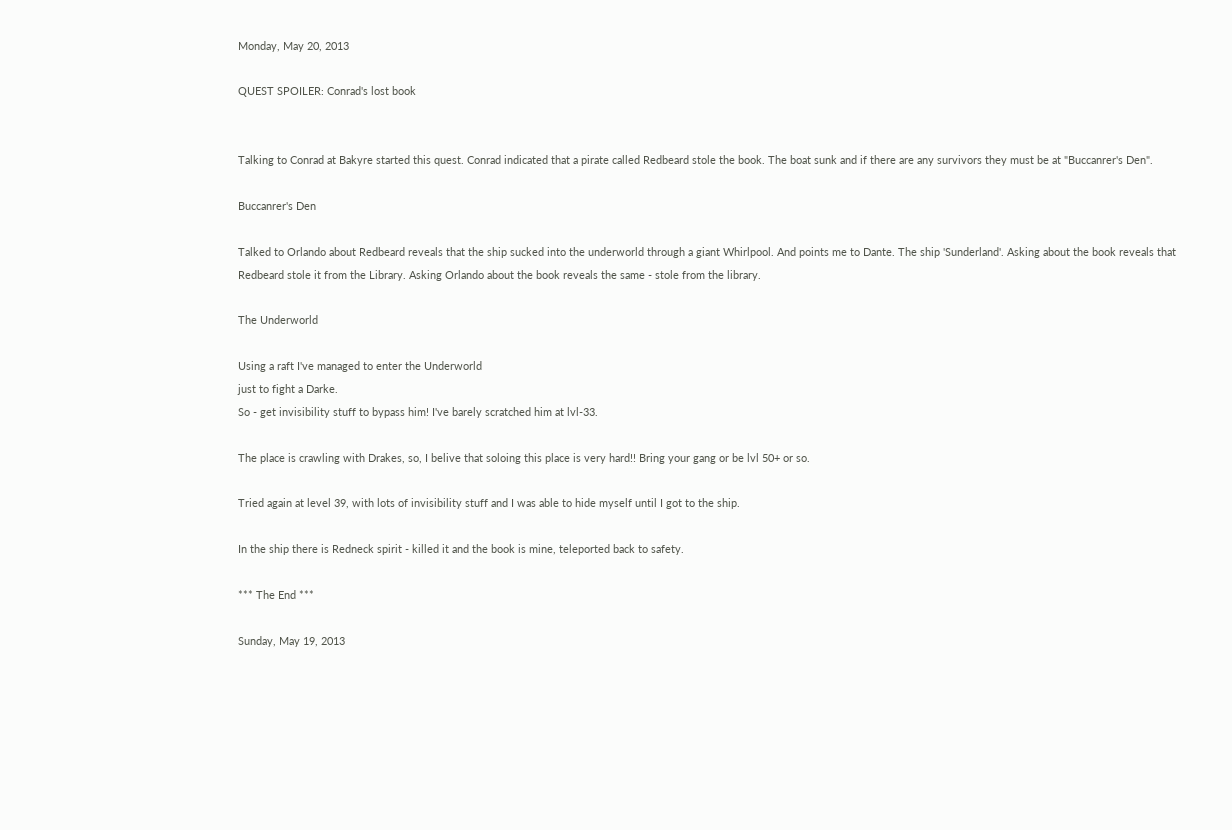Monday, May 20, 2013

QUEST SPOILER: Conrad's lost book


Talking to Conrad at Bakyre started this quest. Conrad indicated that a pirate called Redbeard stole the book. The boat sunk and if there are any survivors they must be at "Buccanrer's Den".

Buccanrer's Den

Talked to Orlando about Redbeard reveals that the ship sucked into the underworld through a giant Whirlpool. And points me to Dante. The ship 'Sunderland'. Asking about the book reveals that Redbeard stole it from the Library. Asking Orlando about the book reveals the same - stole from the library.

The Underworld

Using a raft I've managed to enter the Underworld
just to fight a Darke.
So - get invisibility stuff to bypass him! I've barely scratched him at lvl-33.

The place is crawling with Drakes, so, I belive that soloing this place is very hard!! Bring your gang or be lvl 50+ or so.

Tried again at level 39, with lots of invisibility stuff and I was able to hide myself until I got to the ship.

In the ship there is Redneck spirit - killed it and the book is mine, teleported back to safety.

*** The End ***

Sunday, May 19, 2013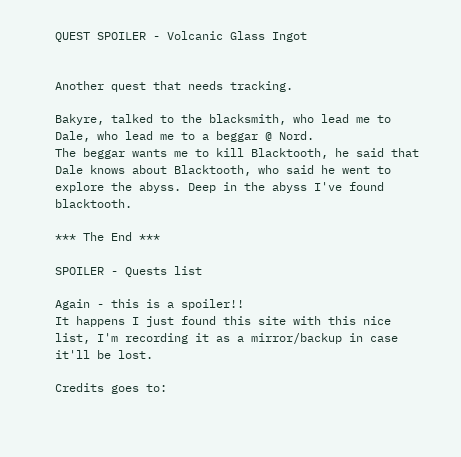QUEST SPOILER - Volcanic Glass Ingot


Another quest that needs tracking.

Bakyre, talked to the blacksmith, who lead me to Dale, who lead me to a beggar @ Nord.
The beggar wants me to kill Blacktooth, he said that Dale knows about Blacktooth, who said he went to explore the abyss. Deep in the abyss I've found blacktooth.

*** The End ***

SPOILER - Quests list

Again - this is a spoiler!!
It happens I just found this site with this nice list, I'm recording it as a mirror/backup in case it'll be lost.

Credits goes to: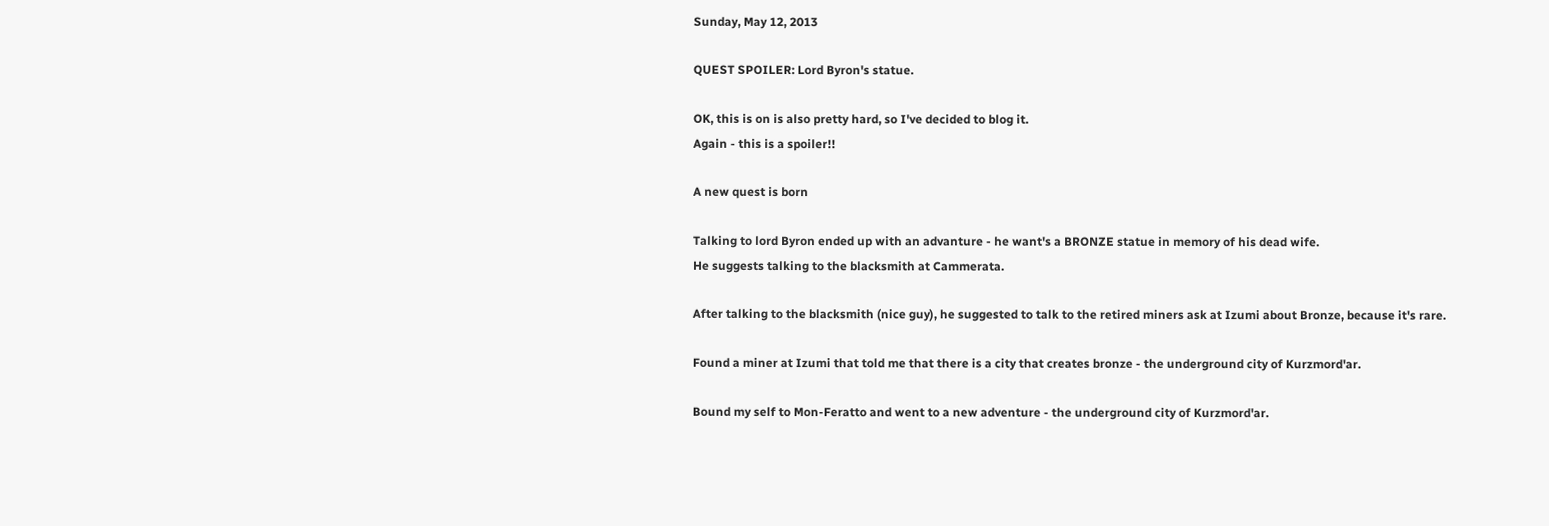Sunday, May 12, 2013

QUEST SPOILER: Lord Byron's statue.

OK, this is on is also pretty hard, so I've decided to blog it.
Again - this is a spoiler!!

A new quest is born

Talking to lord Byron ended up with an advanture - he want's a BRONZE statue in memory of his dead wife.
He suggests talking to the blacksmith at Cammerata.

After talking to the blacksmith (nice guy), he suggested to talk to the retired miners ask at Izumi about Bronze, because it's rare.

Found a miner at Izumi that told me that there is a city that creates bronze - the underground city of Kurzmord'ar.

Bound my self to Mon-Feratto and went to a new adventure - the underground city of Kurzmord'ar.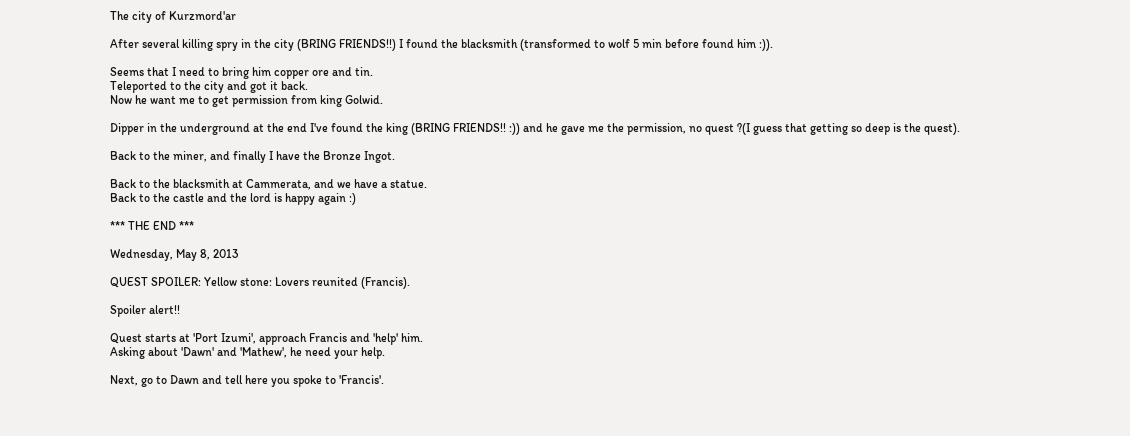The city of Kurzmord'ar

After several killing spry in the city (BRING FRIENDS!!) I found the blacksmith (transformed to wolf 5 min before found him :)).

Seems that I need to bring him copper ore and tin.
Teleported to the city and got it back.
Now he want me to get permission from king Golwid.

Dipper in the underground at the end I've found the king (BRING FRIENDS!! :)) and he gave me the permission, no quest ?(I guess that getting so deep is the quest).

Back to the miner, and finally I have the Bronze Ingot.

Back to the blacksmith at Cammerata, and we have a statue.
Back to the castle and the lord is happy again :)

*** THE END ***

Wednesday, May 8, 2013

QUEST SPOILER: Yellow stone: Lovers reunited (Francis).

Spoiler alert!!

Quest starts at 'Port Izumi', approach Francis and 'help' him.
Asking about 'Dawn' and 'Mathew', he need your help.

Next, go to Dawn and tell here you spoke to 'Francis'.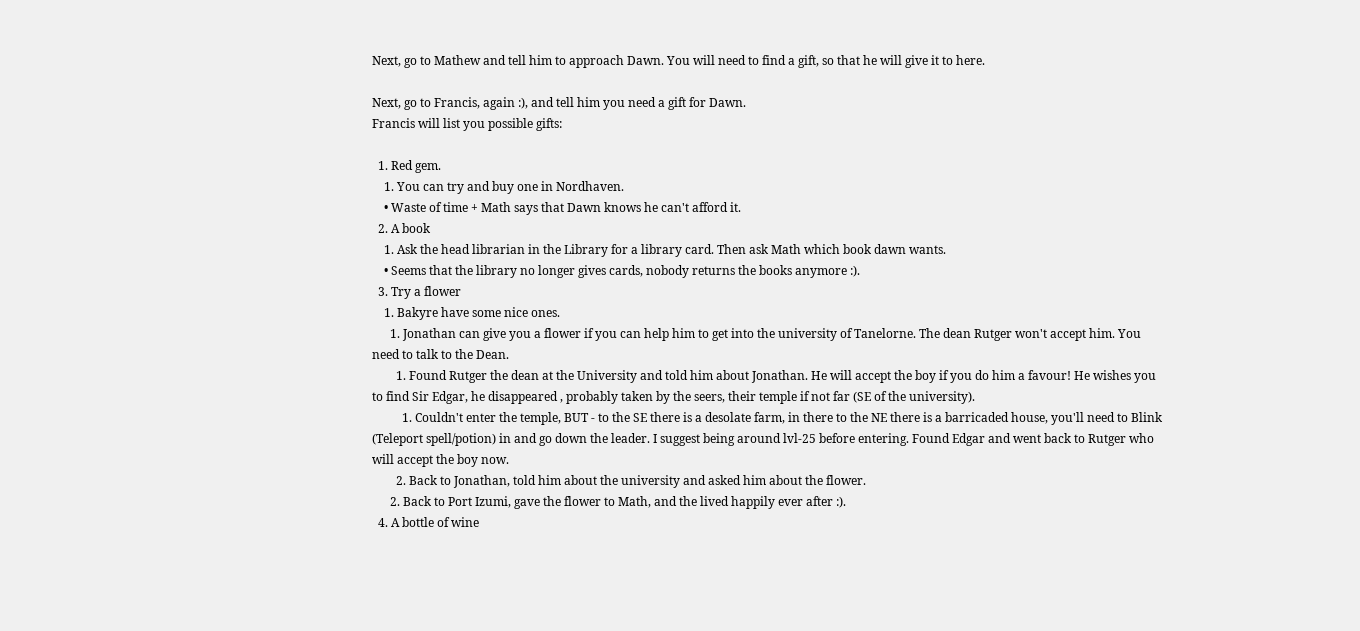Next, go to Mathew and tell him to approach Dawn. You will need to find a gift, so that he will give it to here.

Next, go to Francis, again :), and tell him you need a gift for Dawn.
Francis will list you possible gifts:

  1. Red gem.
    1. You can try and buy one in Nordhaven.
    • Waste of time + Math says that Dawn knows he can't afford it.
  2. A book
    1. Ask the head librarian in the Library for a library card. Then ask Math which book dawn wants.
    • Seems that the library no longer gives cards, nobody returns the books anymore :).
  3. Try a flower
    1. Bakyre have some nice ones.
      1. Jonathan can give you a flower if you can help him to get into the university of Tanelorne. The dean Rutger won't accept him. You need to talk to the Dean.
        1. Found Rutger the dean at the University and told him about Jonathan. He will accept the boy if you do him a favour! He wishes you to find Sir Edgar, he disappeared , probably taken by the seers, their temple if not far (SE of the university).
          1. Couldn't enter the temple, BUT - to the SE there is a desolate farm, in there to the NE there is a barricaded house, you'll need to Blink (Teleport spell/potion) in and go down the leader. I suggest being around lvl-25 before entering. Found Edgar and went back to Rutger who will accept the boy now.
        2. Back to Jonathan, told him about the university and asked him about the flower.
      2. Back to Port Izumi, gave the flower to Math, and the lived happily ever after :).
  4. A bottle of wine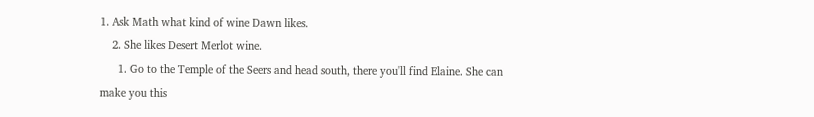1. Ask Math what kind of wine Dawn likes.
    2. She likes Desert Merlot wine.
      1. Go to the Temple of the Seers and head south, there you'll find Elaine. She can make you this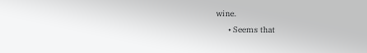wine.
      • Seems that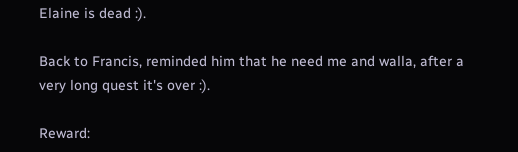Elaine is dead :).

Back to Francis, reminded him that he need me and walla, after a very long quest it's over :).

Reward: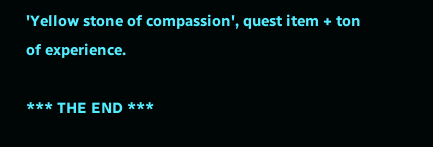'Yellow stone of compassion', quest item + ton of experience.

*** THE END ***